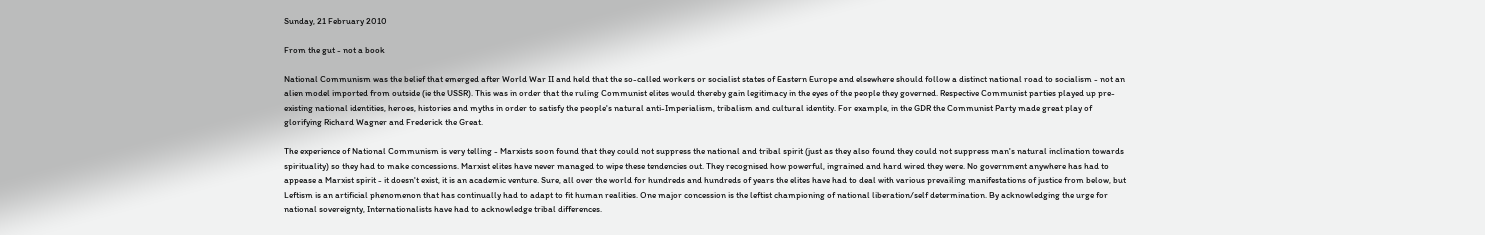Sunday, 21 February 2010

From the gut - not a book

National Communism was the belief that emerged after World War II and held that the so-called workers or socialist states of Eastern Europe and elsewhere should follow a distinct national road to socialism - not an alien model imported from outside (ie the USSR). This was in order that the ruling Communist elites would thereby gain legitimacy in the eyes of the people they governed. Respective Communist parties played up pre-existing national identities, heroes, histories and myths in order to satisfy the people's natural anti-Imperialism, tribalism and cultural identity. For example, in the GDR the Communist Party made great play of glorifying Richard Wagner and Frederick the Great.

The experience of National Communism is very telling - Marxists soon found that they could not suppress the national and tribal spirit (just as they also found they could not suppress man's natural inclination towards spirituality) so they had to make concessions. Marxist elites have never managed to wipe these tendencies out. They recognised how powerful, ingrained and hard wired they were. No government anywhere has had to appease a Marxist spirit - it doesn't exist, it is an academic venture. Sure, all over the world for hundreds and hundreds of years the elites have had to deal with various prevailing manifestations of justice from below, but Leftism is an artificial phenomenon that has continually had to adapt to fit human realities. One major concession is the leftist championing of national liberation/self determination. By acknowledging the urge for national sovereignty, Internationalists have had to acknowledge tribal differences.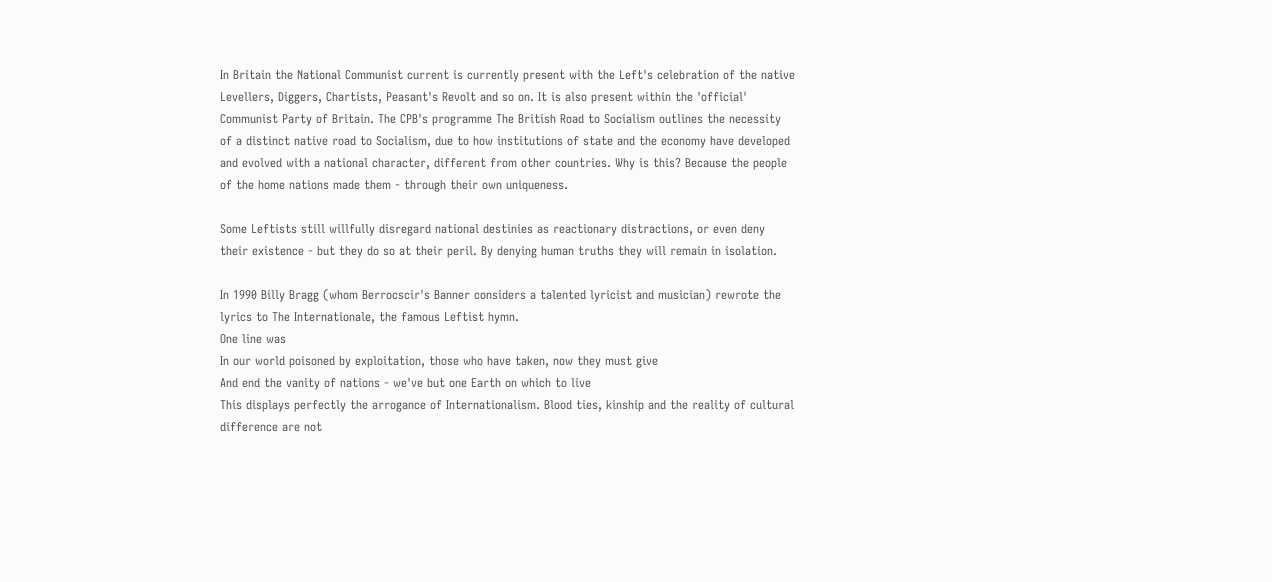In Britain the National Communist current is currently present with the Left's celebration of the native Levellers, Diggers, Chartists, Peasant's Revolt and so on. It is also present within the 'official' Communist Party of Britain. The CPB's programme The British Road to Socialism outlines the necessity of a distinct native road to Socialism, due to how institutions of state and the economy have developed and evolved with a national character, different from other countries. Why is this? Because the people of the home nations made them - through their own uniqueness.

Some Leftists still willfully disregard national destinies as reactionary distractions, or even deny their existence - but they do so at their peril. By denying human truths they will remain in isolation.

In 1990 Billy Bragg (whom Berrocscir's Banner considers a talented lyricist and musician) rewrote the lyrics to The Internationale, the famous Leftist hymn.
One line was
In our world poisoned by exploitation, those who have taken, now they must give
And end the vanity of nations - we've but one Earth on which to live
This displays perfectly the arrogance of Internationalism. Blood ties, kinship and the reality of cultural difference are not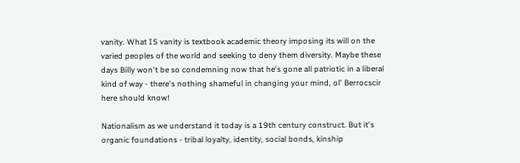vanity. What IS vanity is textbook academic theory imposing its will on the varied peoples of the world and seeking to deny them diversity. Maybe these days Billy won't be so condemning now that he's gone all patriotic in a liberal kind of way - there's nothing shameful in changing your mind, ol' Berrocscir here should know!

Nationalism as we understand it today is a 19th century construct. But it's organic foundations - tribal loyalty, identity, social bonds, kinship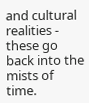and cultural realities - these go back into the mists of time.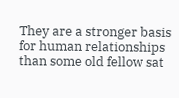They are a stronger basis for human relationships than some old fellow sat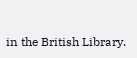in the British Library.